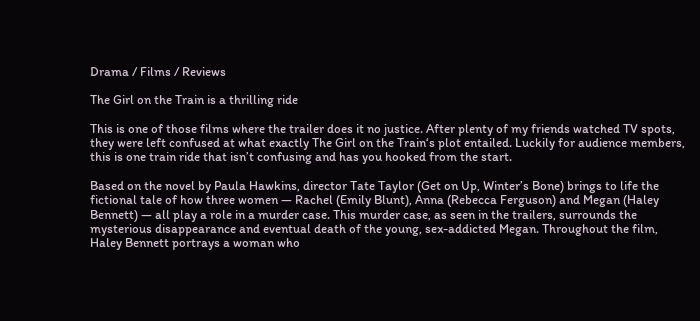Drama / Films / Reviews

The Girl on the Train is a thrilling ride

This is one of those films where the trailer does it no justice. After plenty of my friends watched TV spots, they were left confused at what exactly The Girl on the Train‘s plot entailed. Luckily for audience members, this is one train ride that isn’t confusing and has you hooked from the start.

Based on the novel by Paula Hawkins, director Tate Taylor (Get on Up, Winter’s Bone) brings to life the fictional tale of how three women — Rachel (Emily Blunt), Anna (Rebecca Ferguson) and Megan (Haley Bennett) — all play a role in a murder case. This murder case, as seen in the trailers, surrounds the mysterious disappearance and eventual death of the young, sex-addicted Megan. Throughout the film, Haley Bennett portrays a woman who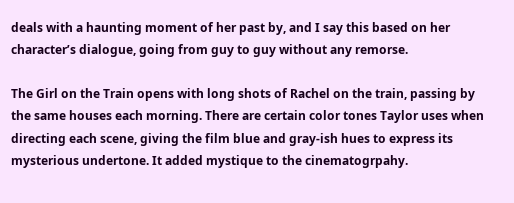deals with a haunting moment of her past by, and I say this based on her character’s dialogue, going from guy to guy without any remorse.

The Girl on the Train opens with long shots of Rachel on the train, passing by the same houses each morning. There are certain color tones Taylor uses when directing each scene, giving the film blue and gray-ish hues to express its mysterious undertone. It added mystique to the cinematogrpahy.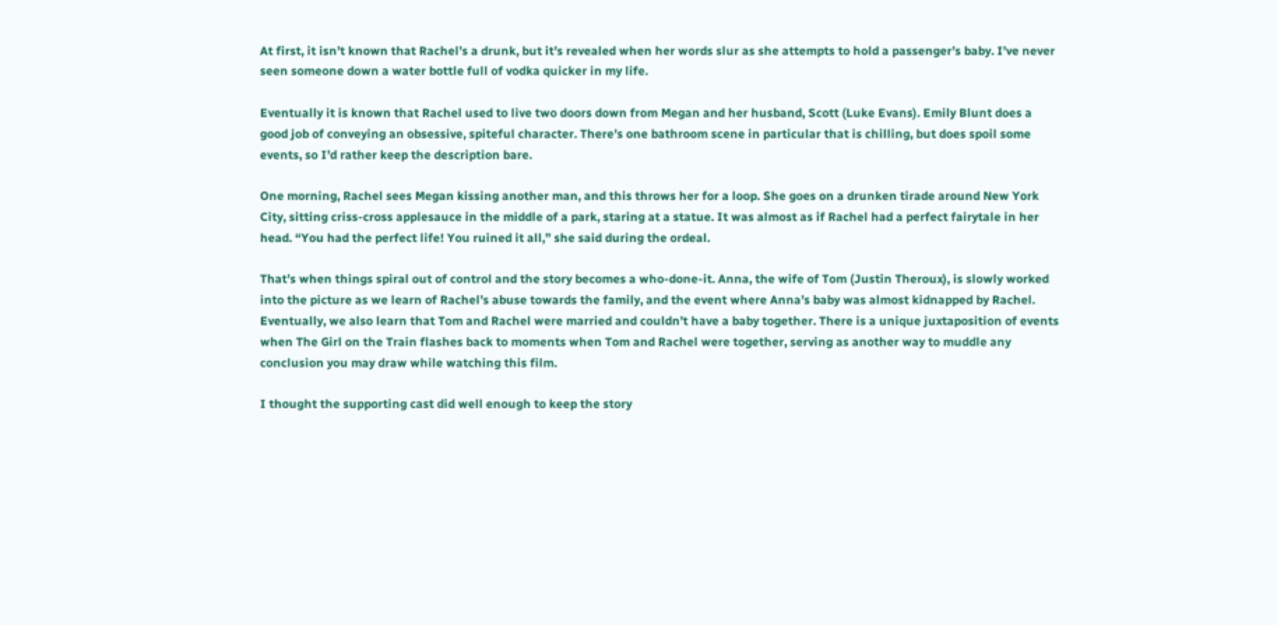At first, it isn’t known that Rachel’s a drunk, but it’s revealed when her words slur as she attempts to hold a passenger’s baby. I’ve never seen someone down a water bottle full of vodka quicker in my life.

Eventually it is known that Rachel used to live two doors down from Megan and her husband, Scott (Luke Evans). Emily Blunt does a good job of conveying an obsessive, spiteful character. There’s one bathroom scene in particular that is chilling, but does spoil some events, so I’d rather keep the description bare.

One morning, Rachel sees Megan kissing another man, and this throws her for a loop. She goes on a drunken tirade around New York City, sitting criss-cross applesauce in the middle of a park, staring at a statue. It was almost as if Rachel had a perfect fairytale in her head. “You had the perfect life! You ruined it all,” she said during the ordeal.

That’s when things spiral out of control and the story becomes a who-done-it. Anna, the wife of Tom (Justin Theroux), is slowly worked into the picture as we learn of Rachel’s abuse towards the family, and the event where Anna’s baby was almost kidnapped by Rachel. Eventually, we also learn that Tom and Rachel were married and couldn’t have a baby together. There is a unique juxtaposition of events when The Girl on the Train flashes back to moments when Tom and Rachel were together, serving as another way to muddle any conclusion you may draw while watching this film.

I thought the supporting cast did well enough to keep the story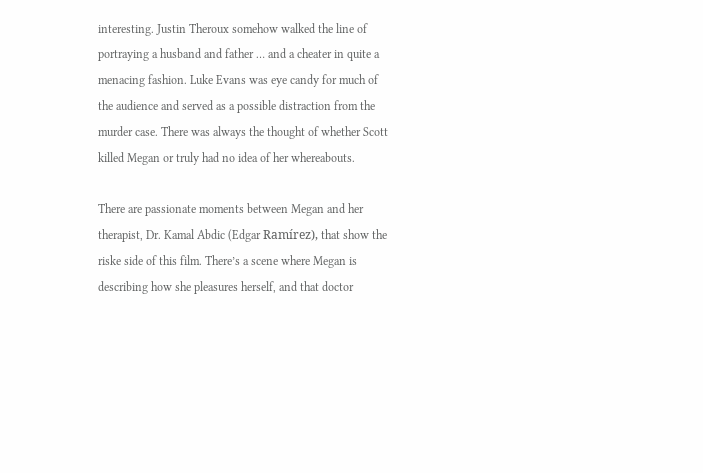interesting. Justin Theroux somehow walked the line of portraying a husband and father … and a cheater in quite a menacing fashion. Luke Evans was eye candy for much of the audience and served as a possible distraction from the murder case. There was always the thought of whether Scott killed Megan or truly had no idea of her whereabouts.

There are passionate moments between Megan and her therapist, Dr. Kamal Abdic (Edgar Ramírez), that show the riske side of this film. There’s a scene where Megan is describing how she pleasures herself, and that doctor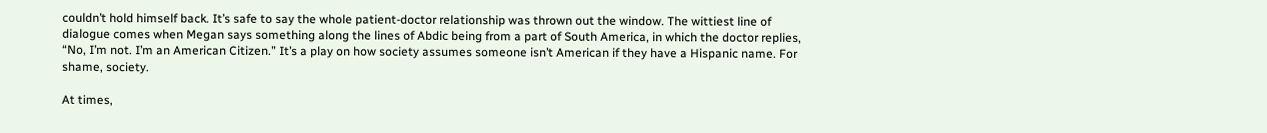couldn’t hold himself back. It’s safe to say the whole patient-doctor relationship was thrown out the window. The wittiest line of dialogue comes when Megan says something along the lines of Abdic being from a part of South America, in which the doctor replies, “No, I’m not. I’m an American Citizen.” It’s a play on how society assumes someone isn’t American if they have a Hispanic name. For shame, society.

At times,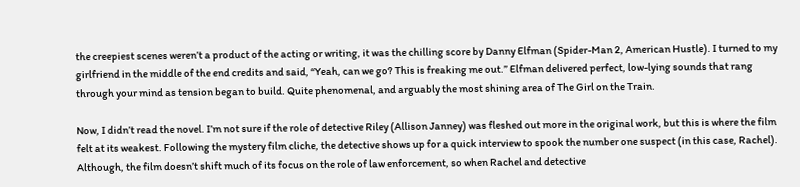the creepiest scenes weren’t a product of the acting or writing, it was the chilling score by Danny Elfman (Spider-Man 2, American Hustle). I turned to my girlfriend in the middle of the end credits and said, “Yeah, can we go? This is freaking me out.” Elfman delivered perfect, low-lying sounds that rang through your mind as tension began to build. Quite phenomenal, and arguably the most shining area of The Girl on the Train.

Now, I didn’t read the novel. I’m not sure if the role of detective Riley (Allison Janney) was fleshed out more in the original work, but this is where the film felt at its weakest. Following the mystery film cliche, the detective shows up for a quick interview to spook the number one suspect (in this case, Rachel). Although, the film doesn’t shift much of its focus on the role of law enforcement, so when Rachel and detective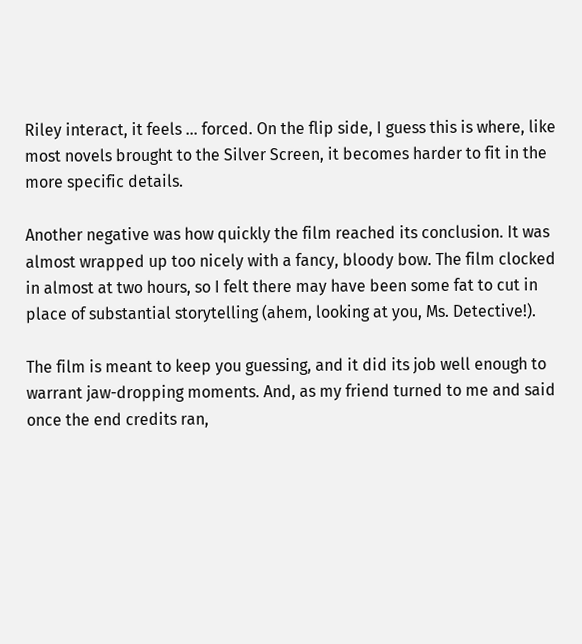Riley interact, it feels … forced. On the flip side, I guess this is where, like most novels brought to the Silver Screen, it becomes harder to fit in the more specific details.

Another negative was how quickly the film reached its conclusion. It was almost wrapped up too nicely with a fancy, bloody bow. The film clocked in almost at two hours, so I felt there may have been some fat to cut in place of substantial storytelling (ahem, looking at you, Ms. Detective!).

The film is meant to keep you guessing, and it did its job well enough to warrant jaw-dropping moments. And, as my friend turned to me and said once the end credits ran,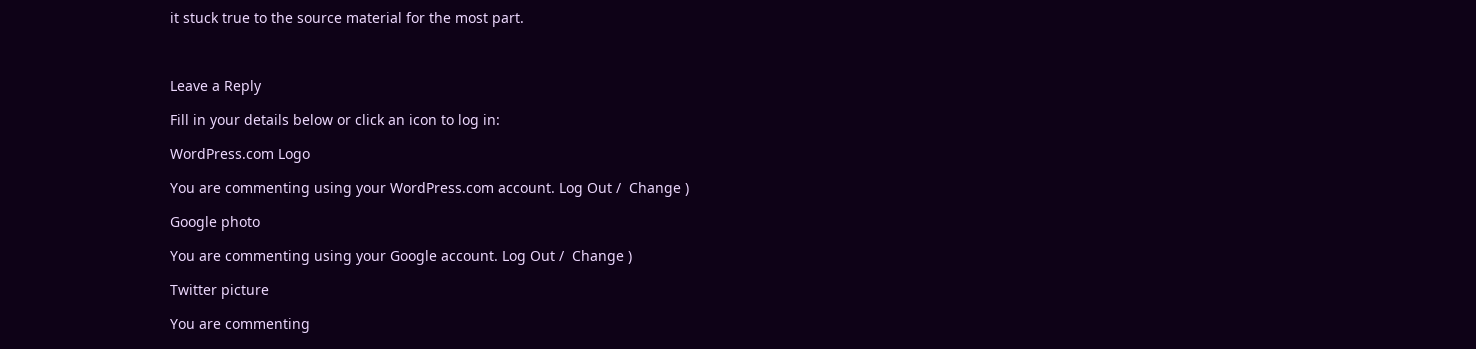it stuck true to the source material for the most part.



Leave a Reply

Fill in your details below or click an icon to log in:

WordPress.com Logo

You are commenting using your WordPress.com account. Log Out /  Change )

Google photo

You are commenting using your Google account. Log Out /  Change )

Twitter picture

You are commenting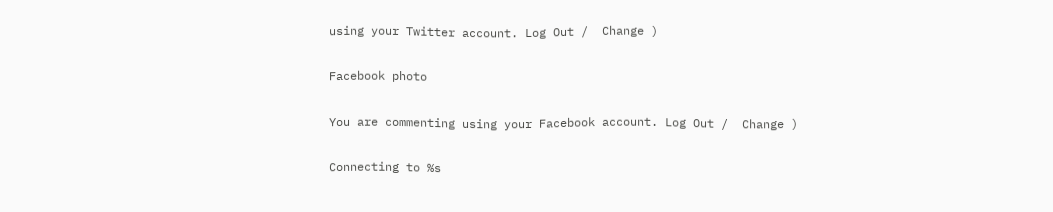using your Twitter account. Log Out /  Change )

Facebook photo

You are commenting using your Facebook account. Log Out /  Change )

Connecting to %s